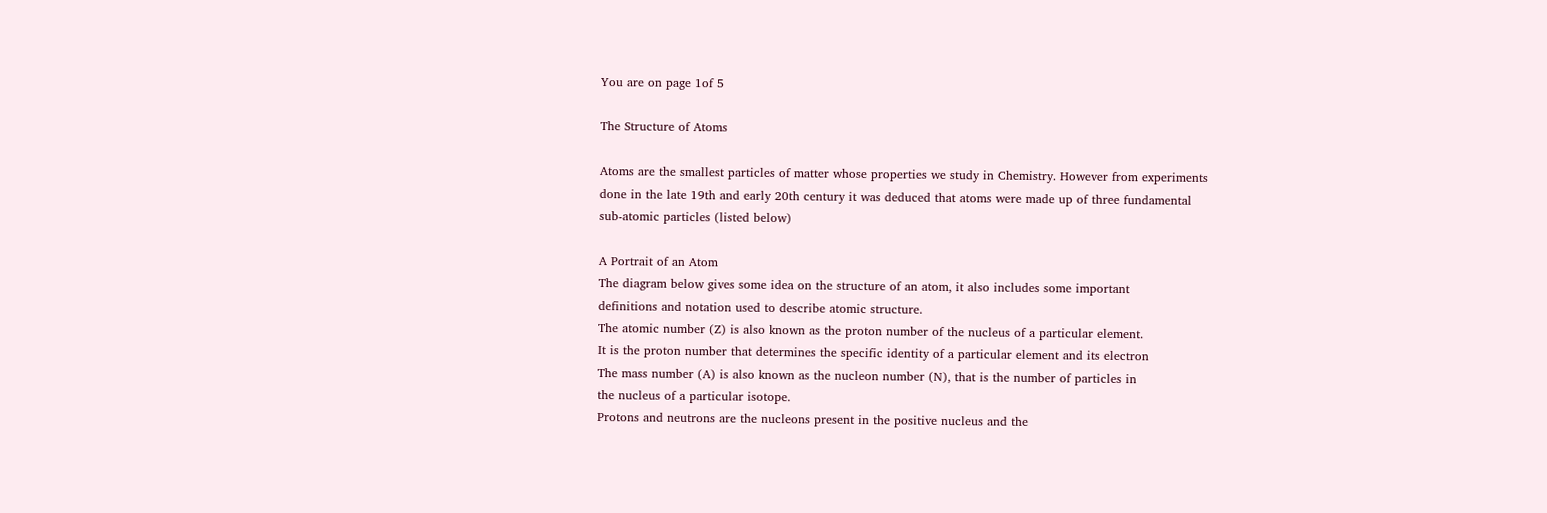You are on page 1of 5

The Structure of Atoms

Atoms are the smallest particles of matter whose properties we study in Chemistry. However from experiments
done in the late 19th and early 20th century it was deduced that atoms were made up of three fundamental
sub-atomic particles (listed below)

A Portrait of an Atom
The diagram below gives some idea on the structure of an atom, it also includes some important
definitions and notation used to describe atomic structure.
The atomic number (Z) is also known as the proton number of the nucleus of a particular element.
It is the proton number that determines the specific identity of a particular element and its electron
The mass number (A) is also known as the nucleon number (N), that is the number of particles in
the nucleus of a particular isotope.
Protons and neutrons are the nucleons present in the positive nucleus and the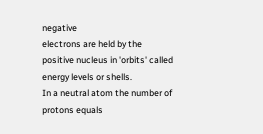negative
electrons are held by the positive nucleus in 'orbits' called energy levels or shells.
In a neutral atom the number of protons equals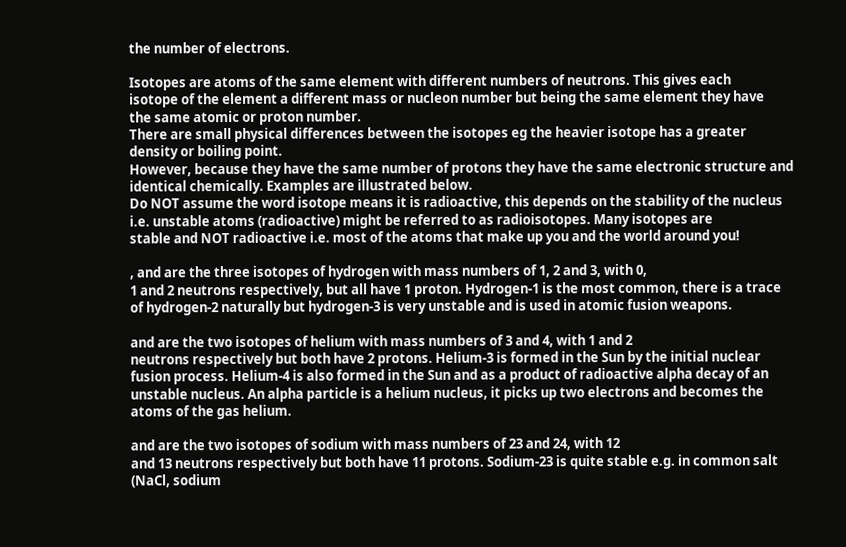the number of electrons.

Isotopes are atoms of the same element with different numbers of neutrons. This gives each
isotope of the element a different mass or nucleon number but being the same element they have
the same atomic or proton number.
There are small physical differences between the isotopes eg the heavier isotope has a greater
density or boiling point.
However, because they have the same number of protons they have the same electronic structure and
identical chemically. Examples are illustrated below.
Do NOT assume the word isotope means it is radioactive, this depends on the stability of the nucleus
i.e. unstable atoms (radioactive) might be referred to as radioisotopes. Many isotopes are
stable and NOT radioactive i.e. most of the atoms that make up you and the world around you!

, and are the three isotopes of hydrogen with mass numbers of 1, 2 and 3, with 0,
1 and 2 neutrons respectively, but all have 1 proton. Hydrogen-1 is the most common, there is a trace
of hydrogen-2 naturally but hydrogen-3 is very unstable and is used in atomic fusion weapons.

and are the two isotopes of helium with mass numbers of 3 and 4, with 1 and 2
neutrons respectively but both have 2 protons. Helium-3 is formed in the Sun by the initial nuclear
fusion process. Helium-4 is also formed in the Sun and as a product of radioactive alpha decay of an
unstable nucleus. An alpha particle is a helium nucleus, it picks up two electrons and becomes the
atoms of the gas helium.

and are the two isotopes of sodium with mass numbers of 23 and 24, with 12
and 13 neutrons respectively but both have 11 protons. Sodium-23 is quite stable e.g. in common salt
(NaCl, sodium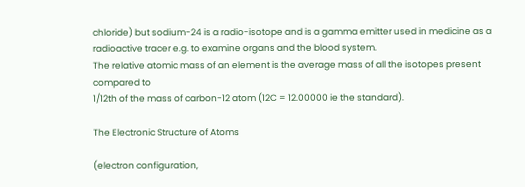chloride) but sodium-24 is a radio-isotope and is a gamma emitter used in medicine as a
radioactive tracer e.g. to examine organs and the blood system.
The relative atomic mass of an element is the average mass of all the isotopes present compared to
1/12th of the mass of carbon-12 atom (12C = 12.00000 ie the standard).

The Electronic Structure of Atoms

(electron configuration,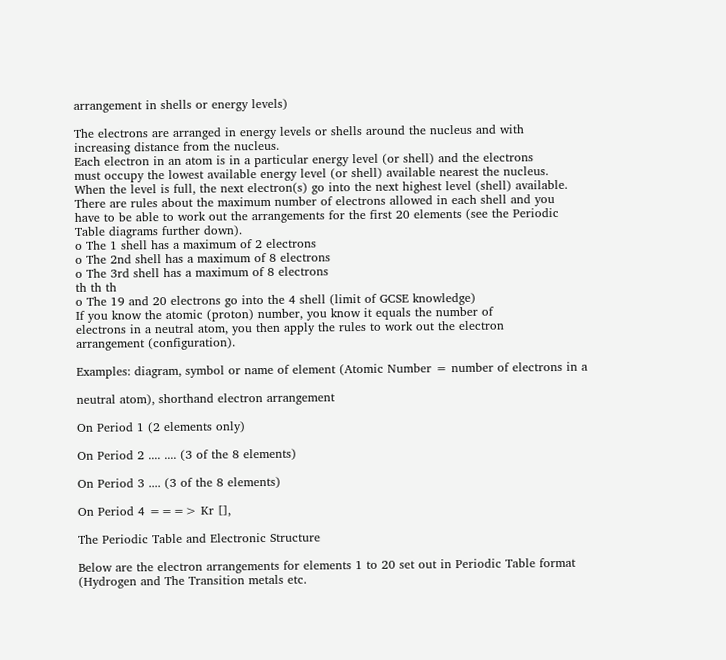arrangement in shells or energy levels)

The electrons are arranged in energy levels or shells around the nucleus and with
increasing distance from the nucleus.
Each electron in an atom is in a particular energy level (or shell) and the electrons
must occupy the lowest available energy level (or shell) available nearest the nucleus.
When the level is full, the next electron(s) go into the next highest level (shell) available.
There are rules about the maximum number of electrons allowed in each shell and you
have to be able to work out the arrangements for the first 20 elements (see the Periodic
Table diagrams further down).
o The 1 shell has a maximum of 2 electrons
o The 2nd shell has a maximum of 8 electrons
o The 3rd shell has a maximum of 8 electrons
th th th
o The 19 and 20 electrons go into the 4 shell (limit of GCSE knowledge)
If you know the atomic (proton) number, you know it equals the number of
electrons in a neutral atom, you then apply the rules to work out the electron
arrangement (configuration).

Examples: diagram, symbol or name of element (Atomic Number = number of electrons in a

neutral atom), shorthand electron arrangement

On Period 1 (2 elements only)

On Period 2 .... .... (3 of the 8 elements)

On Period 3 .... (3 of the 8 elements)

On Period 4 ===> Kr [],

The Periodic Table and Electronic Structure

Below are the electron arrangements for elements 1 to 20 set out in Periodic Table format
(Hydrogen and The Transition metals etc.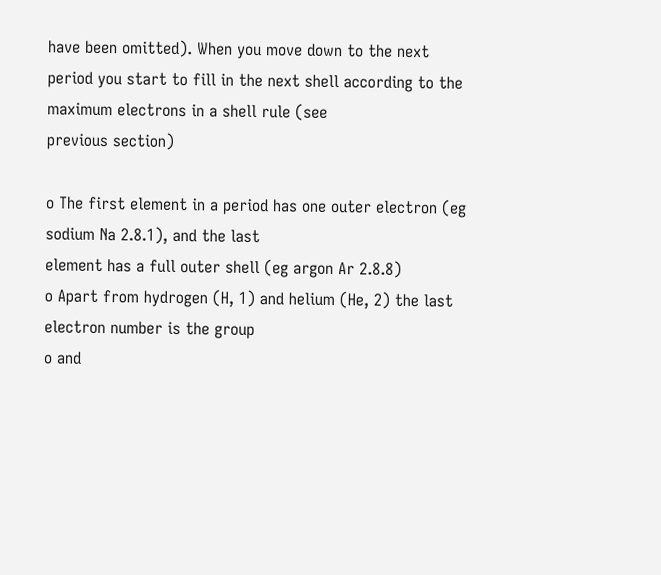have been omitted). When you move down to the next
period you start to fill in the next shell according to the maximum electrons in a shell rule (see
previous section)

o The first element in a period has one outer electron (eg sodium Na 2.8.1), and the last
element has a full outer shell (eg argon Ar 2.8.8)
o Apart from hydrogen (H, 1) and helium (He, 2) the last electron number is the group
o and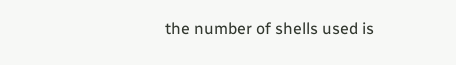the number of shells used is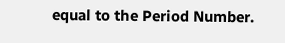equal to the Period Number.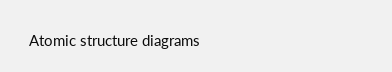Atomic structure diagrams